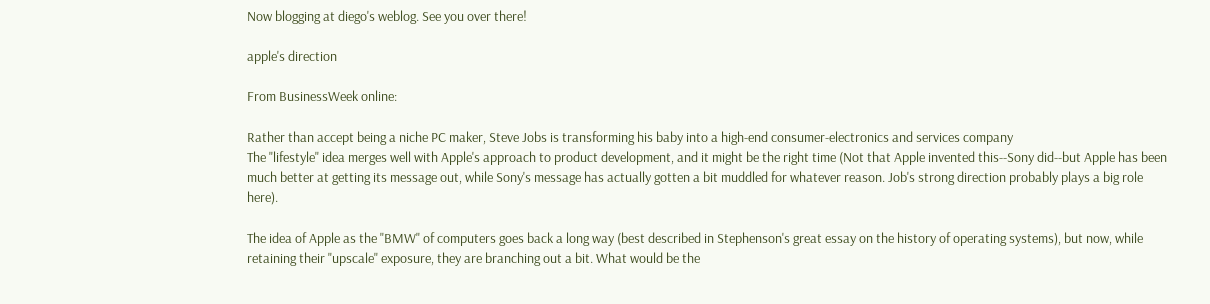Now blogging at diego's weblog. See you over there!

apple's direction

From BusinessWeek online:

Rather than accept being a niche PC maker, Steve Jobs is transforming his baby into a high-end consumer-electronics and services company
The "lifestyle" idea merges well with Apple's approach to product development, and it might be the right time (Not that Apple invented this--Sony did--but Apple has been much better at getting its message out, while Sony's message has actually gotten a bit muddled for whatever reason. Job's strong direction probably plays a big role here).

The idea of Apple as the "BMW" of computers goes back a long way (best described in Stephenson's great essay on the history of operating systems), but now, while retaining their "upscale" exposure, they are branching out a bit. What would be the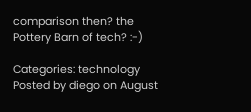comparison then? the Pottery Barn of tech? :-)

Categories: technology
Posted by diego on August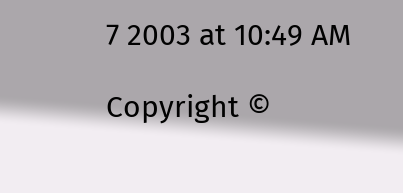7 2003 at 10:49 AM

Copyright ©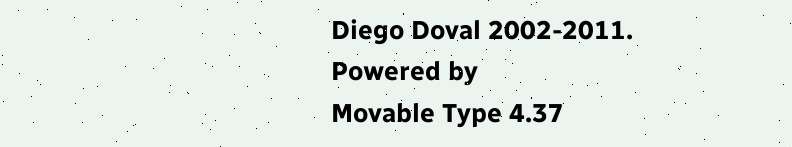Diego Doval 2002-2011.
Powered by
Movable Type 4.37